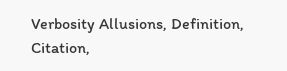Verbosity Allusions, Definition, Citation,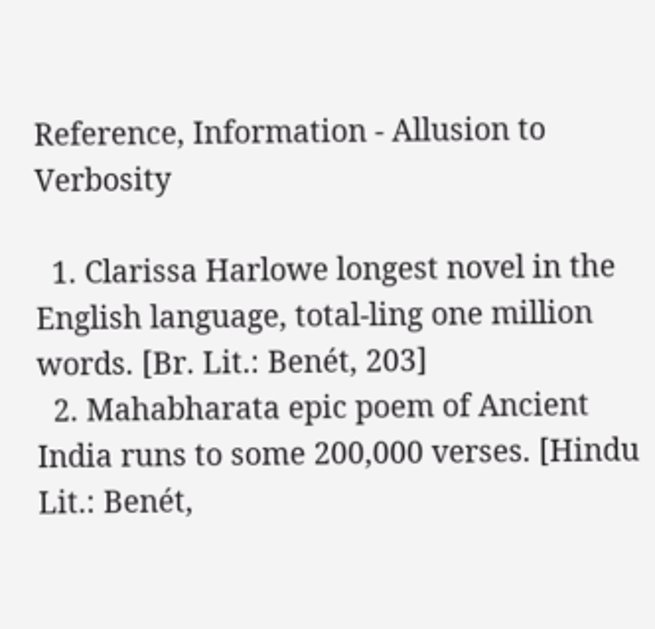Reference, Information - Allusion to Verbosity

  1. Clarissa Harlowe longest novel in the English language, total-ling one million words. [Br. Lit.: Benét, 203]
  2. Mahabharata epic poem of Ancient India runs to some 200,000 verses. [Hindu Lit.: Benét,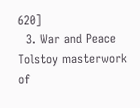620]
  3. War and Peace Tolstoy masterwork of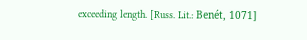exceeding length. [Russ. Lit.: Benét, 1071]